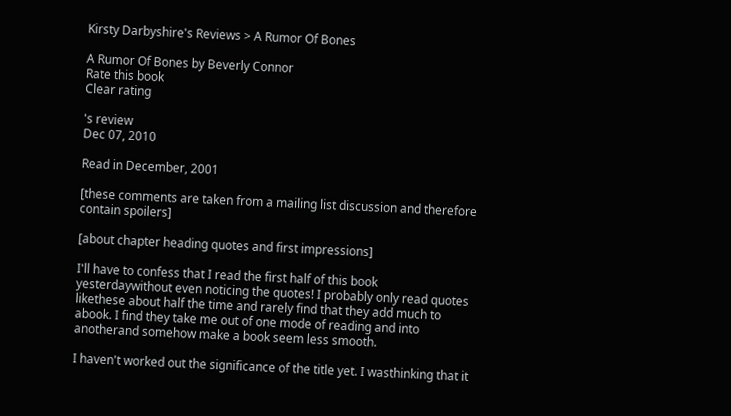Kirsty Darbyshire's Reviews > A Rumor Of Bones

A Rumor Of Bones by Beverly Connor
Rate this book
Clear rating

's review
Dec 07, 2010

Read in December, 2001

[these comments are taken from a mailing list discussion and therefore contain spoilers]

[about chapter heading quotes and first impressions]

I'll have to confess that I read the first half of this book yesterdaywithout even noticing the quotes! I probably only read quotes likethese about half the time and rarely find that they add much to abook. I find they take me out of one mode of reading and into anotherand somehow make a book seem less smooth.

I haven't worked out the significance of the title yet. I wasthinking that it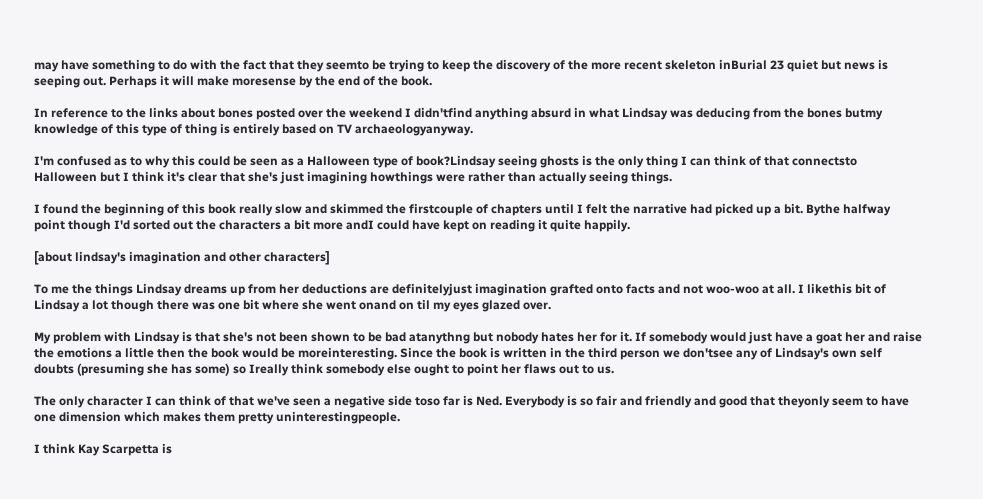may have something to do with the fact that they seemto be trying to keep the discovery of the more recent skeleton inBurial 23 quiet but news is seeping out. Perhaps it will make moresense by the end of the book.

In reference to the links about bones posted over the weekend I didn'tfind anything absurd in what Lindsay was deducing from the bones butmy knowledge of this type of thing is entirely based on TV archaeologyanyway.

I'm confused as to why this could be seen as a Halloween type of book?Lindsay seeing ghosts is the only thing I can think of that connectsto Halloween but I think it's clear that she's just imagining howthings were rather than actually seeing things.

I found the beginning of this book really slow and skimmed the firstcouple of chapters until I felt the narrative had picked up a bit. Bythe halfway point though I'd sorted out the characters a bit more andI could have kept on reading it quite happily.

[about lindsay's imagination and other characters]

To me the things Lindsay dreams up from her deductions are definitelyjust imagination grafted onto facts and not woo-woo at all. I likethis bit of Lindsay a lot though there was one bit where she went onand on til my eyes glazed over.

My problem with Lindsay is that she's not been shown to be bad atanythng but nobody hates her for it. If somebody would just have a goat her and raise the emotions a little then the book would be moreinteresting. Since the book is written in the third person we don'tsee any of Lindsay's own self doubts (presuming she has some) so Ireally think somebody else ought to point her flaws out to us.

The only character I can think of that we've seen a negative side toso far is Ned. Everybody is so fair and friendly and good that theyonly seem to have one dimension which makes them pretty uninterestingpeople.

I think Kay Scarpetta is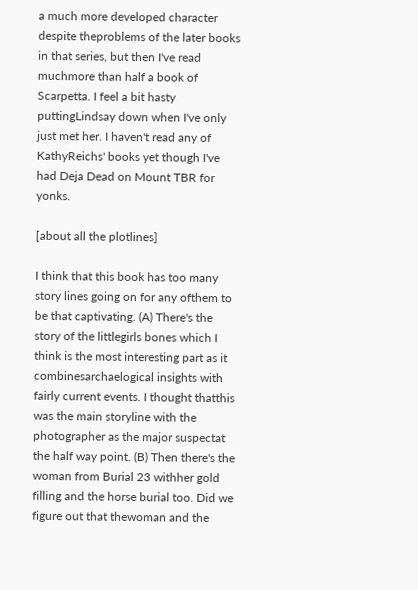a much more developed character despite theproblems of the later books in that series, but then I've read muchmore than half a book of Scarpetta. I feel a bit hasty puttingLindsay down when I've only just met her. I haven't read any of KathyReichs' books yet though I've had Deja Dead on Mount TBR for yonks.

[about all the plotlines]

I think that this book has too many story lines going on for any ofthem to be that captivating. (A) There's the story of the littlegirls bones which I think is the most interesting part as it combinesarchaelogical insights with fairly current events. I thought thatthis was the main storyline with the photographer as the major suspectat the half way point. (B) Then there's the woman from Burial 23 withher gold filling and the horse burial too. Did we figure out that thewoman and the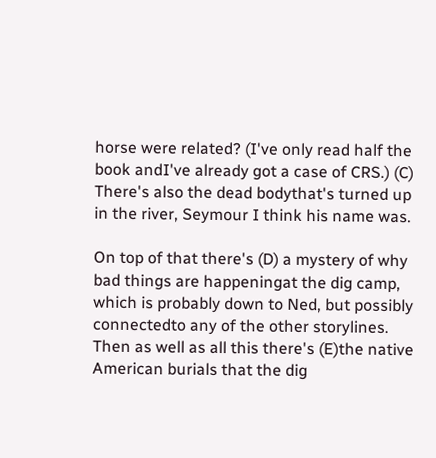horse were related? (I've only read half the book andI've already got a case of CRS.) (C) There's also the dead bodythat's turned up in the river, Seymour I think his name was.

On top of that there's (D) a mystery of why bad things are happeningat the dig camp, which is probably down to Ned, but possibly connectedto any of the other storylines. Then as well as all this there's (E)the native American burials that the dig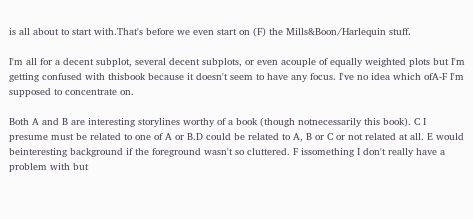is all about to start with.That's before we even start on (F) the Mills&Boon/Harlequin stuff.

I'm all for a decent subplot, several decent subplots, or even acouple of equally weighted plots but I'm getting confused with thisbook because it doesn't seem to have any focus. I've no idea which ofA-F I'm supposed to concentrate on.

Both A and B are interesting storylines worthy of a book (though notnecessarily this book). C I presume must be related to one of A or B.D could be related to A, B or C or not related at all. E would beinteresting background if the foreground wasn't so cluttered. F issomething I don't really have a problem with but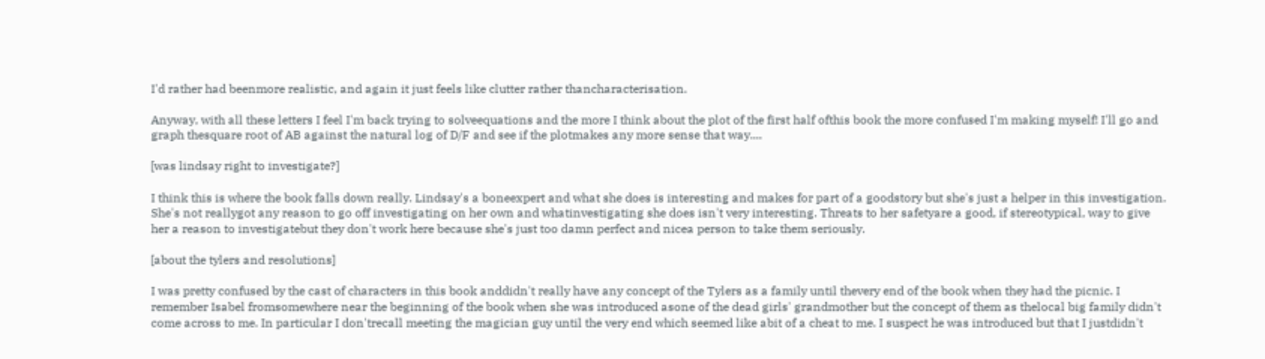I'd rather had beenmore realistic, and again it just feels like clutter rather thancharacterisation.

Anyway, with all these letters I feel I'm back trying to solveequations and the more I think about the plot of the first half ofthis book the more confused I'm making myself! I'll go and graph thesquare root of AB against the natural log of D/F and see if the plotmakes any more sense that way....

[was lindsay right to investigate?]

I think this is where the book falls down really. Lindsay's a boneexpert and what she does is interesting and makes for part of a goodstory but she's just a helper in this investigation. She's not reallygot any reason to go off investigating on her own and whatinvestigating she does isn't very interesting. Threats to her safetyare a good, if stereotypical, way to give her a reason to investigatebut they don't work here because she's just too damn perfect and nicea person to take them seriously.

[about the tylers and resolutions]

I was pretty confused by the cast of characters in this book anddidn't really have any concept of the Tylers as a family until thevery end of the book when they had the picnic. I remember Isabel fromsomewhere near the beginning of the book when she was introduced asone of the dead girls' grandmother but the concept of them as thelocal big family didn't come across to me. In particular I don'trecall meeting the magician guy until the very end which seemed like abit of a cheat to me. I suspect he was introduced but that I justdidn't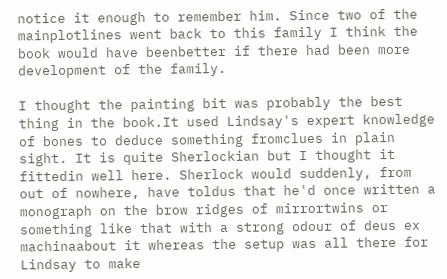notice it enough to remember him. Since two of the mainplotlines went back to this family I think the book would have beenbetter if there had been more development of the family.

I thought the painting bit was probably the best thing in the book.It used Lindsay's expert knowledge of bones to deduce something fromclues in plain sight. It is quite Sherlockian but I thought it fittedin well here. Sherlock would suddenly, from out of nowhere, have toldus that he'd once written a monograph on the brow ridges of mirrortwins or something like that with a strong odour of deus ex machinaabout it whereas the setup was all there for Lindsay to make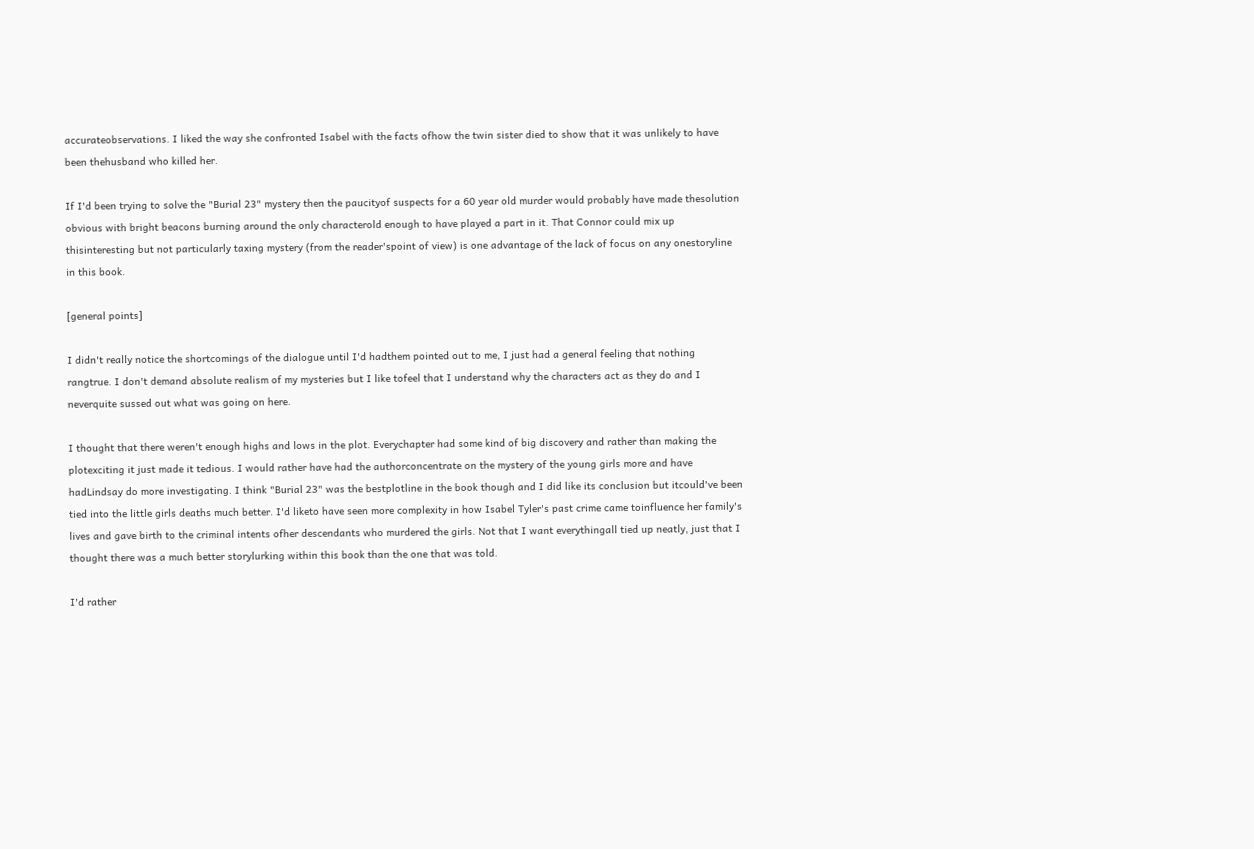accurateobservations. I liked the way she confronted Isabel with the facts ofhow the twin sister died to show that it was unlikely to have been thehusband who killed her.

If I'd been trying to solve the "Burial 23" mystery then the paucityof suspects for a 60 year old murder would probably have made thesolution obvious with bright beacons burning around the only characterold enough to have played a part in it. That Connor could mix up thisinteresting but not particularly taxing mystery (from the reader'spoint of view) is one advantage of the lack of focus on any onestoryline in this book.

[general points]

I didn't really notice the shortcomings of the dialogue until I'd hadthem pointed out to me, I just had a general feeling that nothing rangtrue. I don't demand absolute realism of my mysteries but I like tofeel that I understand why the characters act as they do and I neverquite sussed out what was going on here.

I thought that there weren't enough highs and lows in the plot. Everychapter had some kind of big discovery and rather than making the plotexciting it just made it tedious. I would rather have had the authorconcentrate on the mystery of the young girls more and have hadLindsay do more investigating. I think "Burial 23" was the bestplotline in the book though and I did like its conclusion but itcould've been tied into the little girls deaths much better. I'd liketo have seen more complexity in how Isabel Tyler's past crime came toinfluence her family's lives and gave birth to the criminal intents ofher descendants who murdered the girls. Not that I want everythingall tied up neatly, just that I thought there was a much better storylurking within this book than the one that was told.

I'd rather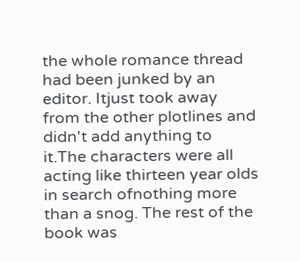the whole romance thread had been junked by an editor. Itjust took away from the other plotlines and didn't add anything to it.The characters were all acting like thirteen year olds in search ofnothing more than a snog. The rest of the book was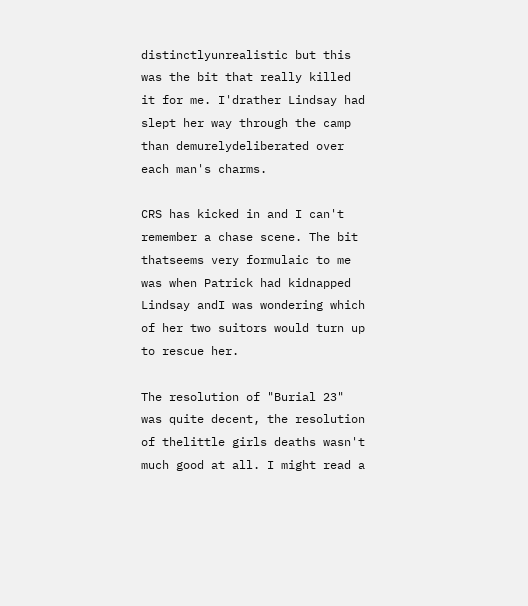distinctlyunrealistic but this was the bit that really killed it for me. I'drather Lindsay had slept her way through the camp than demurelydeliberated over each man's charms.

CRS has kicked in and I can't remember a chase scene. The bit thatseems very formulaic to me was when Patrick had kidnapped Lindsay andI was wondering which of her two suitors would turn up to rescue her.

The resolution of "Burial 23" was quite decent, the resolution of thelittle girls deaths wasn't much good at all. I might read a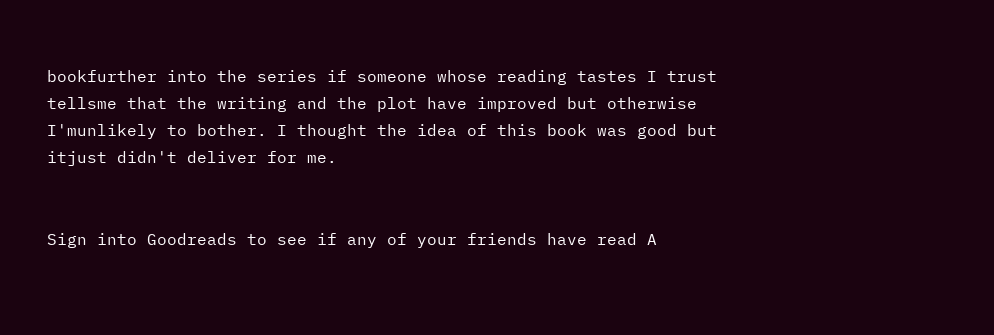bookfurther into the series if someone whose reading tastes I trust tellsme that the writing and the plot have improved but otherwise I'munlikely to bother. I thought the idea of this book was good but itjust didn't deliver for me.


Sign into Goodreads to see if any of your friends have read A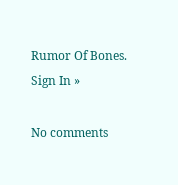Rumor Of Bones.
Sign In »

No comments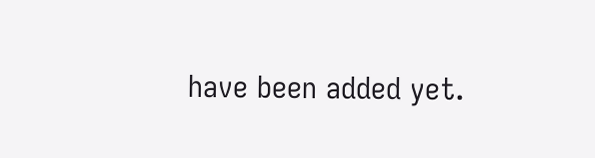have been added yet.